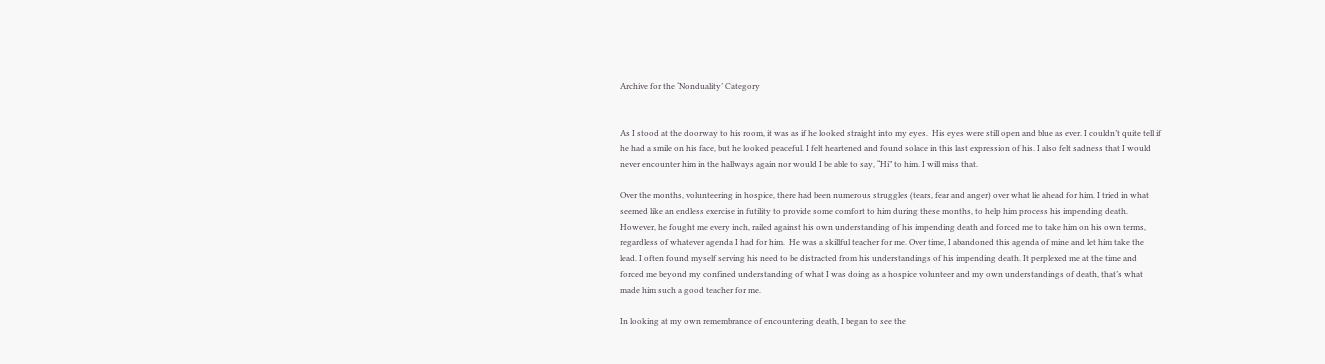Archive for the ‘Nonduality’ Category


As I stood at the doorway to his room, it was as if he looked straight into my eyes.  His eyes were still open and blue as ever. I couldn’t quite tell if he had a smile on his face, but he looked peaceful. I felt heartened and found solace in this last expression of his. I also felt sadness that I would never encounter him in the hallways again nor would I be able to say, “Hi” to him. I will miss that.

Over the months, volunteering in hospice, there had been numerous struggles (tears, fear and anger) over what lie ahead for him. I tried in what seemed like an endless exercise in futility to provide some comfort to him during these months, to help him process his impending death. However, he fought me every inch, railed against his own understanding of his impending death and forced me to take him on his own terms, regardless of whatever agenda I had for him.  He was a skillful teacher for me. Over time, I abandoned this agenda of mine and let him take the lead. I often found myself serving his need to be distracted from his understandings of his impending death. It perplexed me at the time and forced me beyond my confined understanding of what I was doing as a hospice volunteer and my own understandings of death, that’s what made him such a good teacher for me.

In looking at my own remembrance of encountering death, I began to see the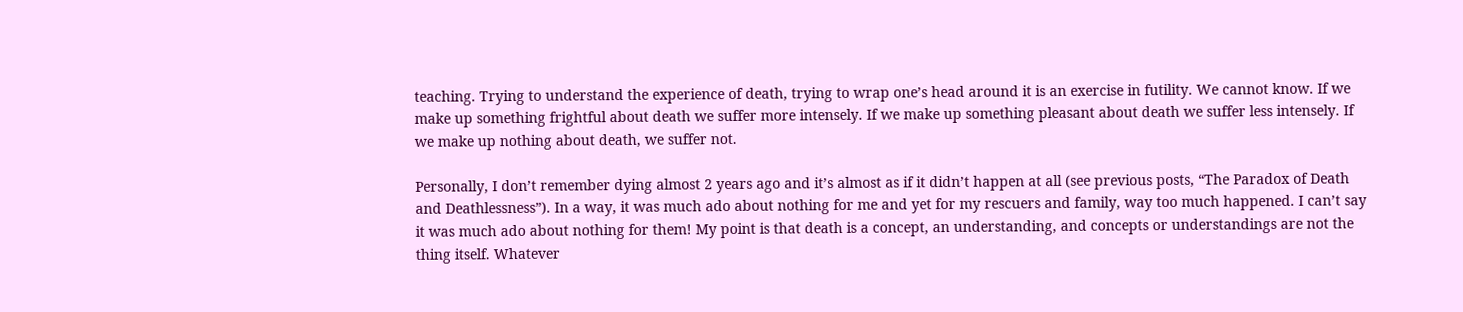teaching. Trying to understand the experience of death, trying to wrap one’s head around it is an exercise in futility. We cannot know. If we make up something frightful about death we suffer more intensely. If we make up something pleasant about death we suffer less intensely. If we make up nothing about death, we suffer not.

Personally, I don’t remember dying almost 2 years ago and it’s almost as if it didn’t happen at all (see previous posts, “The Paradox of Death and Deathlessness”). In a way, it was much ado about nothing for me and yet for my rescuers and family, way too much happened. I can’t say it was much ado about nothing for them! My point is that death is a concept, an understanding, and concepts or understandings are not the thing itself. Whatever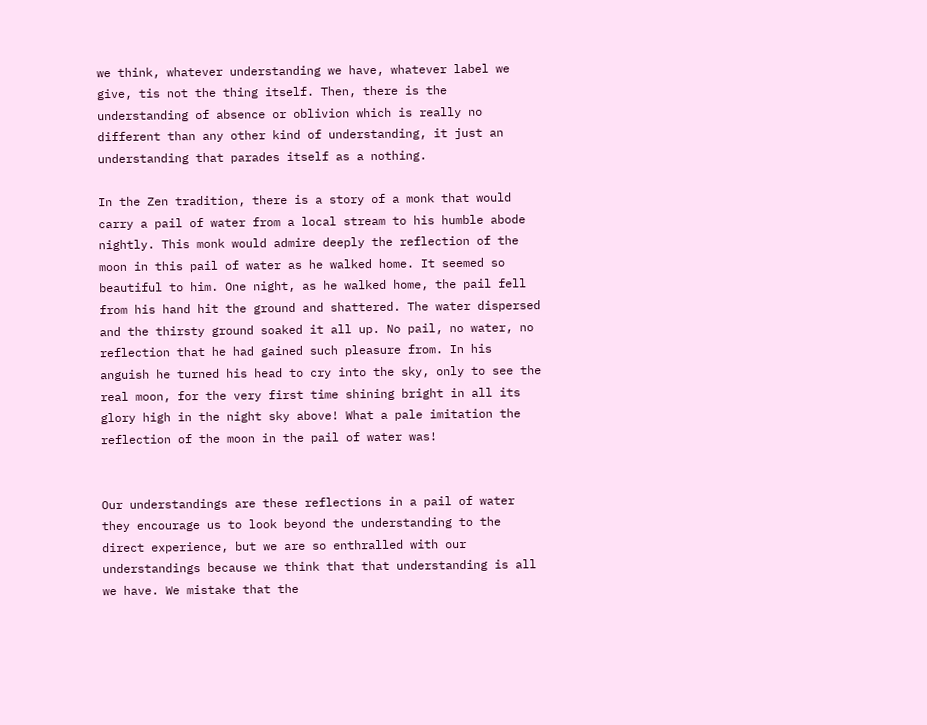we think, whatever understanding we have, whatever label we give, tis not the thing itself. Then, there is the understanding of absence or oblivion which is really no different than any other kind of understanding, it just an understanding that parades itself as a nothing.

In the Zen tradition, there is a story of a monk that would carry a pail of water from a local stream to his humble abode nightly. This monk would admire deeply the reflection of the moon in this pail of water as he walked home. It seemed so beautiful to him. One night, as he walked home, the pail fell from his hand hit the ground and shattered. The water dispersed and the thirsty ground soaked it all up. No pail, no water, no reflection that he had gained such pleasure from. In his anguish he turned his head to cry into the sky, only to see the real moon, for the very first time shining bright in all its glory high in the night sky above! What a pale imitation the reflection of the moon in the pail of water was!


Our understandings are these reflections in a pail of water they encourage us to look beyond the understanding to the direct experience, but we are so enthralled with our understandings because we think that that understanding is all we have. We mistake that the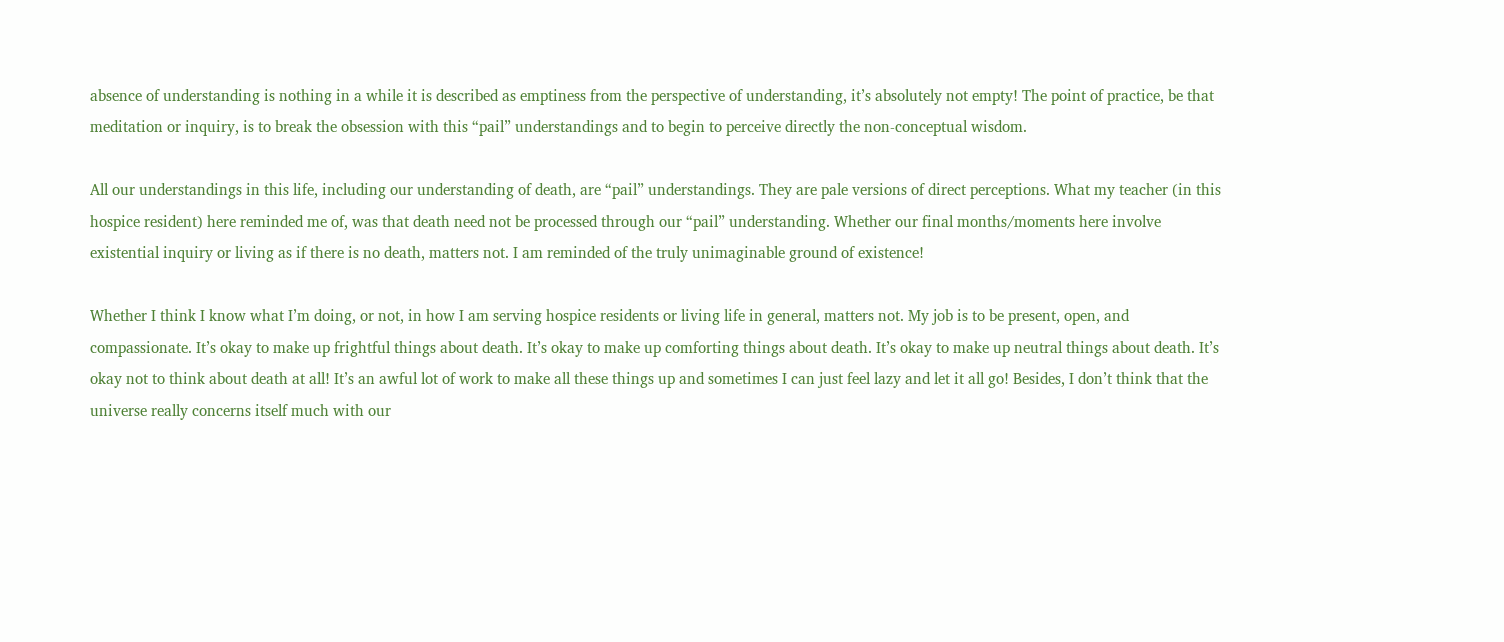absence of understanding is nothing in a while it is described as emptiness from the perspective of understanding, it’s absolutely not empty! The point of practice, be that meditation or inquiry, is to break the obsession with this “pail” understandings and to begin to perceive directly the non-conceptual wisdom.

All our understandings in this life, including our understanding of death, are “pail” understandings. They are pale versions of direct perceptions. What my teacher (in this hospice resident) here reminded me of, was that death need not be processed through our “pail” understanding. Whether our final months/moments here involve existential inquiry or living as if there is no death, matters not. I am reminded of the truly unimaginable ground of existence!

Whether I think I know what I’m doing, or not, in how I am serving hospice residents or living life in general, matters not. My job is to be present, open, and compassionate. It’s okay to make up frightful things about death. It’s okay to make up comforting things about death. It’s okay to make up neutral things about death. It’s okay not to think about death at all! It’s an awful lot of work to make all these things up and sometimes I can just feel lazy and let it all go! Besides, I don’t think that the universe really concerns itself much with our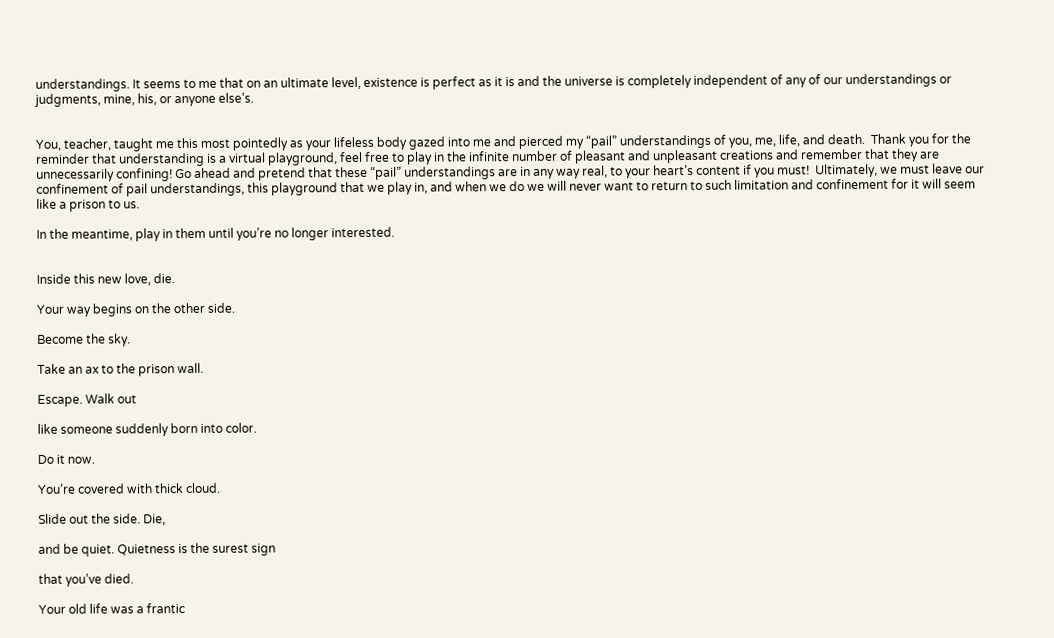understandings. It seems to me that on an ultimate level, existence is perfect as it is and the universe is completely independent of any of our understandings or judgments, mine, his, or anyone else’s.


You, teacher, taught me this most pointedly as your lifeless body gazed into me and pierced my “pail” understandings of you, me, life, and death.  Thank you for the reminder that understanding is a virtual playground, feel free to play in the infinite number of pleasant and unpleasant creations and remember that they are unnecessarily confining! Go ahead and pretend that these “pail” understandings are in any way real, to your heart’s content if you must!  Ultimately, we must leave our confinement of pail understandings, this playground that we play in, and when we do we will never want to return to such limitation and confinement for it will seem like a prison to us.

In the meantime, play in them until you’re no longer interested.


Inside this new love, die.

Your way begins on the other side.

Become the sky.

Take an ax to the prison wall.

Escape. Walk out

like someone suddenly born into color.

Do it now.

You’re covered with thick cloud.

Slide out the side. Die,

and be quiet. Quietness is the surest sign

that you’ve died.

Your old life was a frantic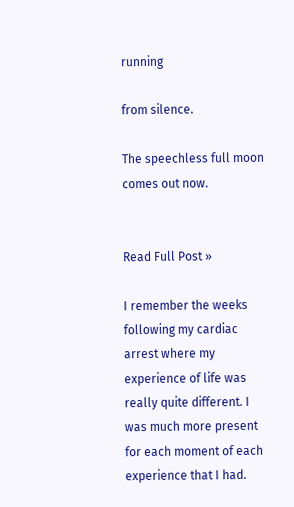running

from silence.

The speechless full moon comes out now.


Read Full Post »

I remember the weeks following my cardiac arrest where my experience of life was really quite different. I was much more present for each moment of each experience that I had.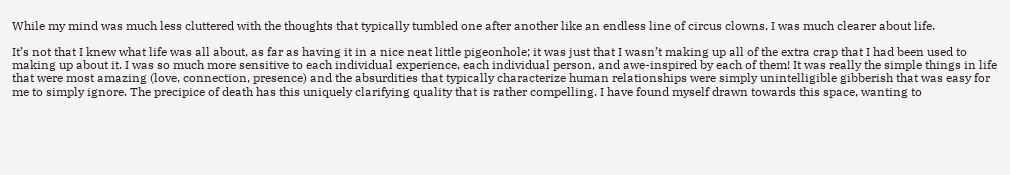While my mind was much less cluttered with the thoughts that typically tumbled one after another like an endless line of circus clowns, I was much clearer about life.

It’s not that I knew what life was all about, as far as having it in a nice neat little pigeonhole; it was just that I wasn’t making up all of the extra crap that I had been used to making up about it. I was so much more sensitive to each individual experience, each individual person, and awe-inspired by each of them! It was really the simple things in life that were most amazing (love, connection, presence) and the absurdities that typically characterize human relationships were simply unintelligible gibberish that was easy for me to simply ignore. The precipice of death has this uniquely clarifying quality that is rather compelling. I have found myself drawn towards this space, wanting to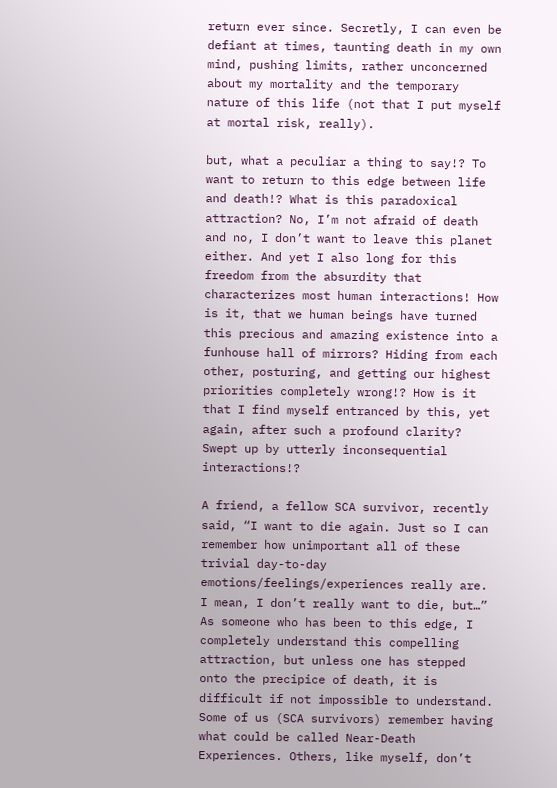return ever since. Secretly, I can even be defiant at times, taunting death in my own mind, pushing limits, rather unconcerned about my mortality and the temporary nature of this life (not that I put myself at mortal risk, really).

but, what a peculiar a thing to say!? To want to return to this edge between life and death!? What is this paradoxical attraction? No, I’m not afraid of death and no, I don’t want to leave this planet either. And yet I also long for this freedom from the absurdity that characterizes most human interactions! How is it, that we human beings have turned this precious and amazing existence into a funhouse hall of mirrors? Hiding from each other, posturing, and getting our highest priorities completely wrong!? How is it that I find myself entranced by this, yet again, after such a profound clarity? Swept up by utterly inconsequential interactions!?

A friend, a fellow SCA survivor, recently said, “I want to die again. Just so I can remember how unimportant all of these trivial day-to-day emotions/feelings/experiences really are. I mean, I don’t really want to die, but…” As someone who has been to this edge, I completely understand this compelling attraction, but unless one has stepped onto the precipice of death, it is difficult if not impossible to understand. Some of us (SCA survivors) remember having what could be called Near-Death Experiences. Others, like myself, don’t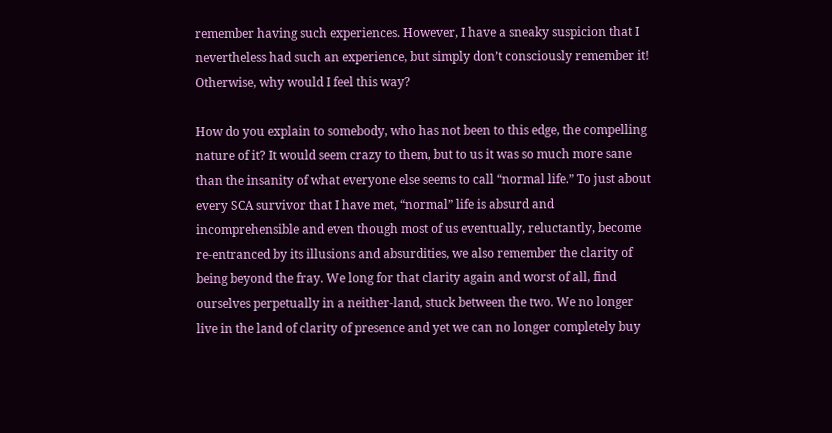remember having such experiences. However, I have a sneaky suspicion that I nevertheless had such an experience, but simply don’t consciously remember it! Otherwise, why would I feel this way?

How do you explain to somebody, who has not been to this edge, the compelling nature of it? It would seem crazy to them, but to us it was so much more sane than the insanity of what everyone else seems to call “normal life.” To just about every SCA survivor that I have met, “normal” life is absurd and incomprehensible and even though most of us eventually, reluctantly, become re-entranced by its illusions and absurdities, we also remember the clarity of being beyond the fray. We long for that clarity again and worst of all, find ourselves perpetually in a neither-land, stuck between the two. We no longer live in the land of clarity of presence and yet we can no longer completely buy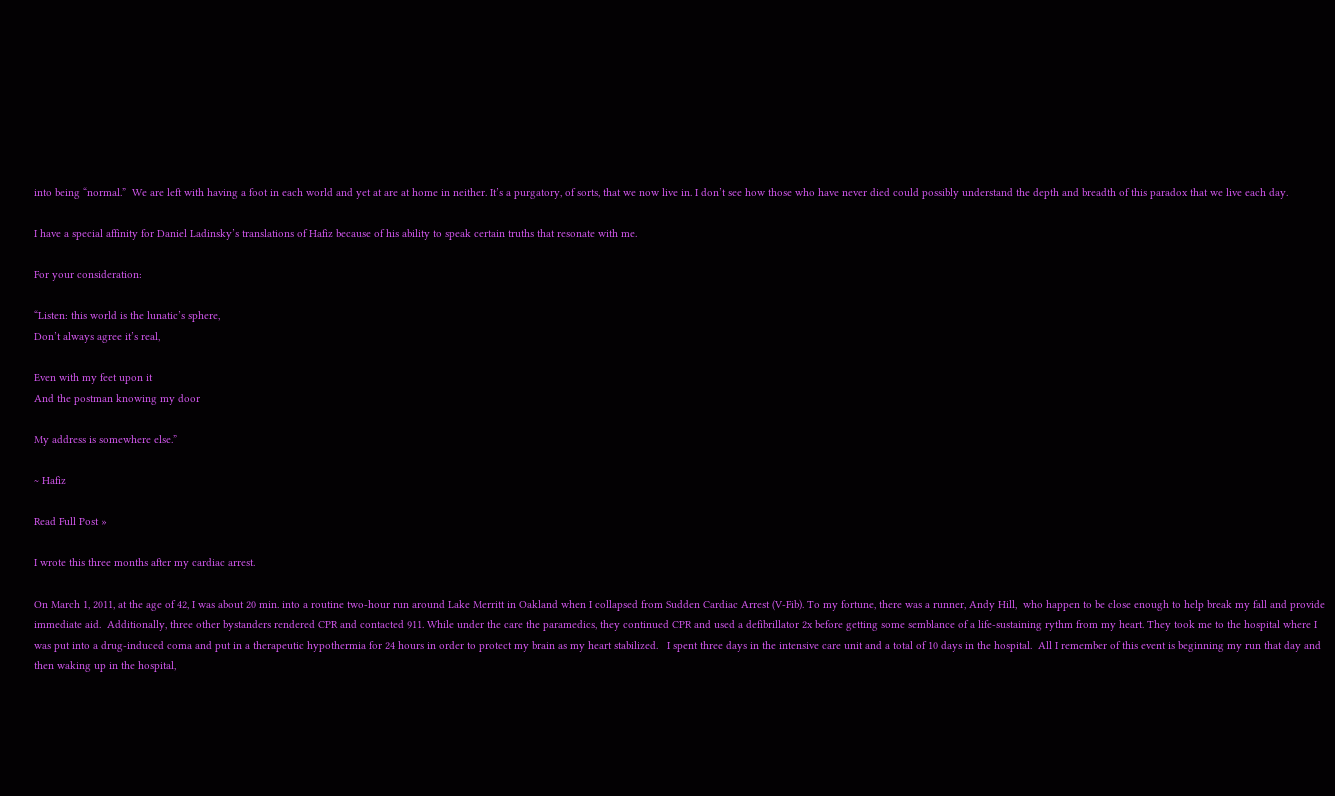into being “normal.”  We are left with having a foot in each world and yet at are at home in neither. It’s a purgatory, of sorts, that we now live in. I don’t see how those who have never died could possibly understand the depth and breadth of this paradox that we live each day.

I have a special affinity for Daniel Ladinsky’s translations of Hafiz because of his ability to speak certain truths that resonate with me.

For your consideration:

“Listen: this world is the lunatic’s sphere,
Don’t always agree it’s real,

Even with my feet upon it
And the postman knowing my door

My address is somewhere else.”

~ Hafiz

Read Full Post »

I wrote this three months after my cardiac arrest.

On March 1, 2011, at the age of 42, I was about 20 min. into a routine two-hour run around Lake Merritt in Oakland when I collapsed from Sudden Cardiac Arrest (V-Fib). To my fortune, there was a runner, Andy Hill,  who happen to be close enough to help break my fall and provide immediate aid.  Additionally, three other bystanders rendered CPR and contacted 911. While under the care the paramedics, they continued CPR and used a defibrillator 2x before getting some semblance of a life-sustaining rythm from my heart. They took me to the hospital where I was put into a drug-induced coma and put in a therapeutic hypothermia for 24 hours in order to protect my brain as my heart stabilized.   I spent three days in the intensive care unit and a total of 10 days in the hospital.  All I remember of this event is beginning my run that day and then waking up in the hospital,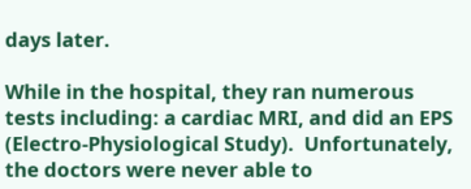days later.

While in the hospital, they ran numerous tests including: a cardiac MRI, and did an EPS (Electro-Physiological Study).  Unfortunately, the doctors were never able to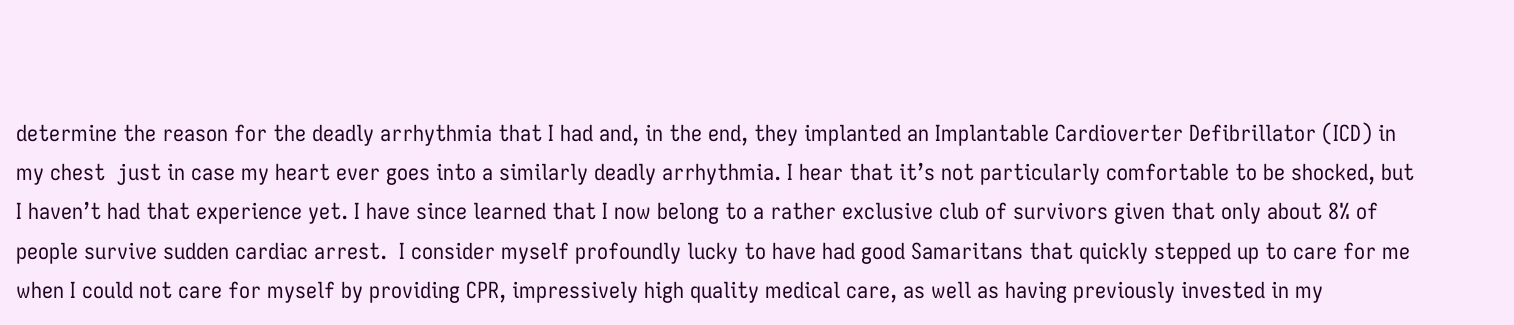determine the reason for the deadly arrhythmia that I had and, in the end, they implanted an Implantable Cardioverter Defibrillator (ICD) in my chest  just in case my heart ever goes into a similarly deadly arrhythmia. I hear that it’s not particularly comfortable to be shocked, but I haven’t had that experience yet. I have since learned that I now belong to a rather exclusive club of survivors given that only about 8% of people survive sudden cardiac arrest.  I consider myself profoundly lucky to have had good Samaritans that quickly stepped up to care for me when I could not care for myself by providing CPR, impressively high quality medical care, as well as having previously invested in my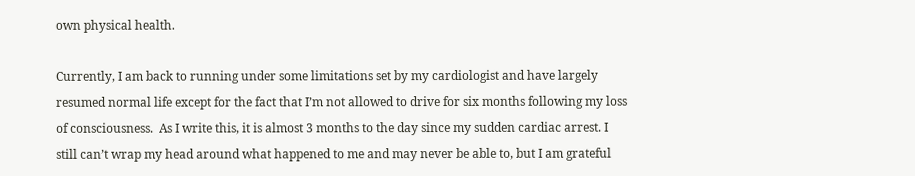own physical health.

Currently, I am back to running under some limitations set by my cardiologist and have largely resumed normal life except for the fact that I’m not allowed to drive for six months following my loss of consciousness.  As I write this, it is almost 3 months to the day since my sudden cardiac arrest. I still can’t wrap my head around what happened to me and may never be able to, but I am grateful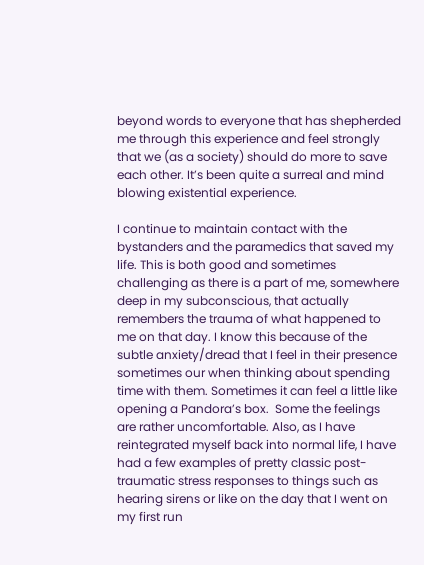beyond words to everyone that has shepherded me through this experience and feel strongly that we (as a society) should do more to save each other. It’s been quite a surreal and mind blowing existential experience.

I continue to maintain contact with the bystanders and the paramedics that saved my life. This is both good and sometimes challenging as there is a part of me, somewhere deep in my subconscious, that actually remembers the trauma of what happened to me on that day. I know this because of the subtle anxiety/dread that I feel in their presence sometimes our when thinking about spending time with them. Sometimes it can feel a little like opening a Pandora’s box.  Some the feelings are rather uncomfortable. Also, as I have reintegrated myself back into normal life, I have had a few examples of pretty classic post-traumatic stress responses to things such as hearing sirens or like on the day that I went on my first run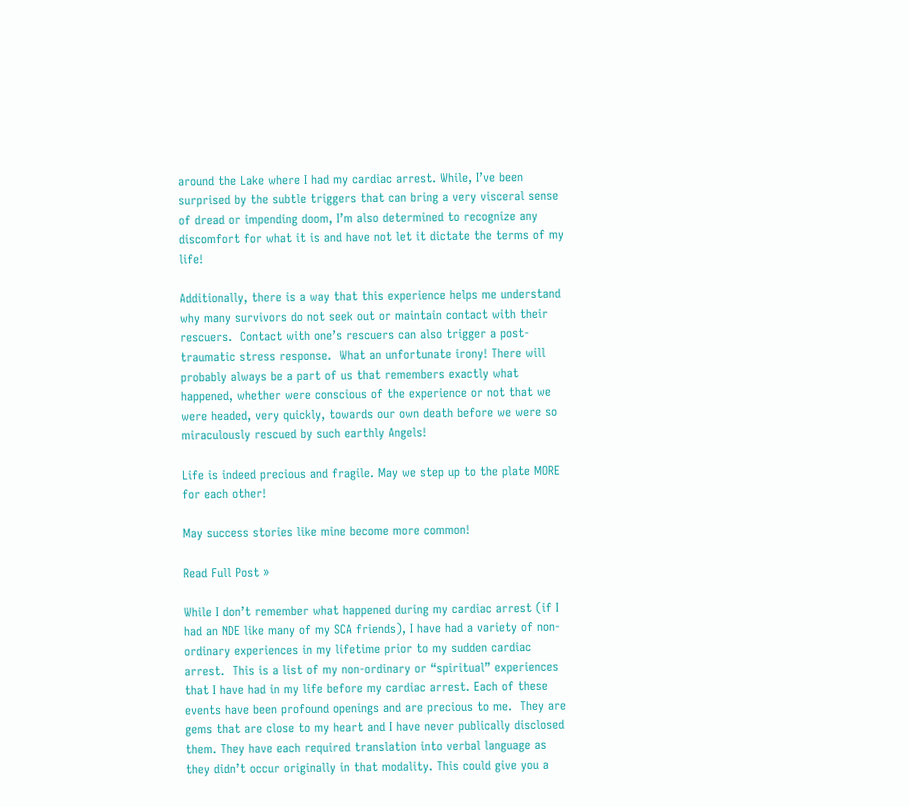around the Lake where I had my cardiac arrest. While, I’ve been surprised by the subtle triggers that can bring a very visceral sense of dread or impending doom, I’m also determined to recognize any discomfort for what it is and have not let it dictate the terms of my life!

Additionally, there is a way that this experience helps me understand why many survivors do not seek out or maintain contact with their rescuers.  Contact with one’s rescuers can also trigger a post-traumatic stress response.  What an unfortunate irony! There will probably always be a part of us that remembers exactly what happened, whether were conscious of the experience or not that we were headed, very quickly, towards our own death before we were so miraculously rescued by such earthly Angels!

Life is indeed precious and fragile. May we step up to the plate MORE for each other!

May success stories like mine become more common!

Read Full Post »

While I don’t remember what happened during my cardiac arrest (if I had an NDE like many of my SCA friends), I have had a variety of non-ordinary experiences in my lifetime prior to my sudden cardiac arrest.  This is a list of my non-ordinary or “spiritual” experiences that I have had in my life before my cardiac arrest. Each of these events have been profound openings and are precious to me.  They are gems that are close to my heart and I have never publically disclosed them. They have each required translation into verbal language as they didn’t occur originally in that modality. This could give you a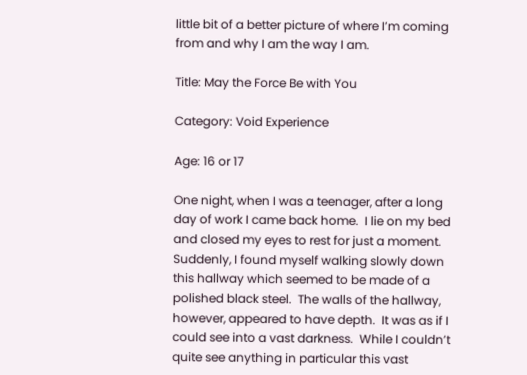little bit of a better picture of where I’m coming from and why I am the way I am.

Title: May the Force Be with You

Category: Void Experience

Age: 16 or 17

One night, when I was a teenager, after a long day of work I came back home.  I lie on my bed and closed my eyes to rest for just a moment.  Suddenly, I found myself walking slowly down this hallway which seemed to be made of a polished black steel.  The walls of the hallway, however, appeared to have depth.  It was as if I could see into a vast darkness.  While I couldn’t quite see anything in particular this vast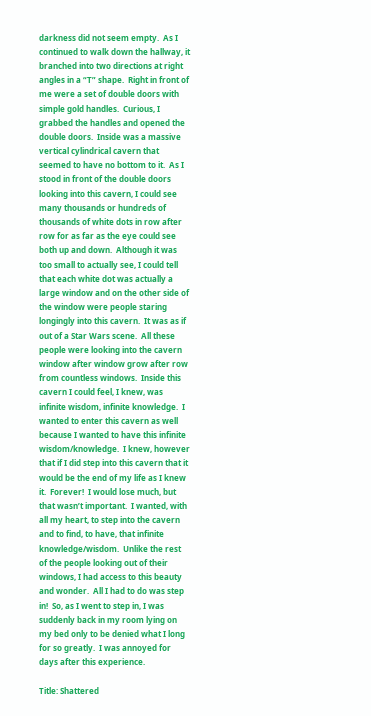darkness did not seem empty.  As I continued to walk down the hallway, it branched into two directions at right angles in a “T” shape.  Right in front of me were a set of double doors with simple gold handles.  Curious, I grabbed the handles and opened the double doors.  Inside was a massive vertical cylindrical cavern that seemed to have no bottom to it.  As I stood in front of the double doors looking into this cavern, I could see many thousands or hundreds of thousands of white dots in row after row for as far as the eye could see both up and down.  Although it was too small to actually see, I could tell that each white dot was actually a large window and on the other side of the window were people staring longingly into this cavern.  It was as if out of a Star Wars scene.  All these people were looking into the cavern window after window grow after row from countless windows.  Inside this cavern I could feel, I knew, was infinite wisdom, infinite knowledge.  I wanted to enter this cavern as well because I wanted to have this infinite wisdom/knowledge.  I knew, however that if I did step into this cavern that it would be the end of my life as I knew it.  Forever!  I would lose much, but that wasn’t important.  I wanted, with all my heart, to step into the cavern and to find, to have, that infinite knowledge/wisdom.  Unlike the rest of the people looking out of their windows, I had access to this beauty and wonder.  All I had to do was step in!  So, as I went to step in, I was suddenly back in my room lying on my bed only to be denied what I long for so greatly.  I was annoyed for days after this experience.

Title: Shattered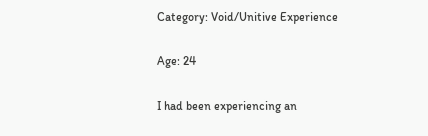Category: Void/Unitive Experience

Age: 24

I had been experiencing an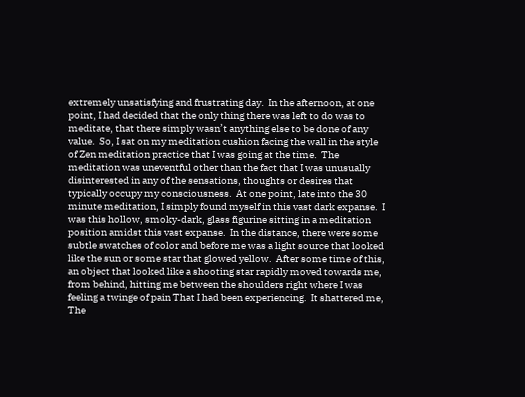extremely unsatisfying and frustrating day.  In the afternoon, at one point, I had decided that the only thing there was left to do was to meditate, that there simply wasn’t anything else to be done of any value.  So, I sat on my meditation cushion facing the wall in the style of Zen meditation practice that I was going at the time.  The meditation was uneventful other than the fact that I was unusually disinterested in any of the sensations, thoughts or desires that typically occupy my consciousness.  At one point, late into the 30 minute meditation, I simply found myself in this vast dark expanse.  I was this hollow, smoky-dark, glass figurine sitting in a meditation position amidst this vast expanse.  In the distance, there were some subtle swatches of color and before me was a light source that looked like the sun or some star that glowed yellow.  After some time of this, an object that looked like a shooting star rapidly moved towards me, from behind, hitting me between the shoulders right where I was feeling a twinge of pain That I had been experiencing.  It shattered me, The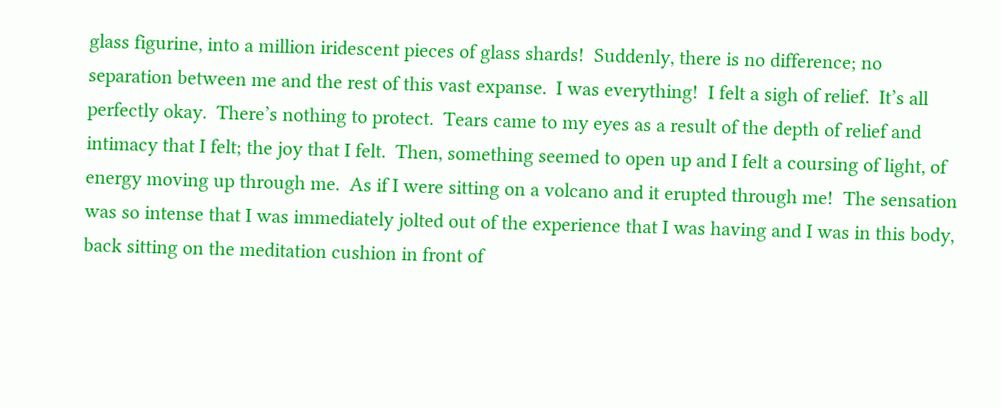glass figurine, into a million iridescent pieces of glass shards!  Suddenly, there is no difference; no separation between me and the rest of this vast expanse.  I was everything!  I felt a sigh of relief.  It’s all perfectly okay.  There’s nothing to protect.  Tears came to my eyes as a result of the depth of relief and intimacy that I felt; the joy that I felt.  Then, something seemed to open up and I felt a coursing of light, of energy moving up through me.  As if I were sitting on a volcano and it erupted through me!  The sensation was so intense that I was immediately jolted out of the experience that I was having and I was in this body, back sitting on the meditation cushion in front of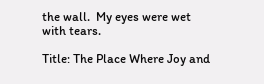the wall.  My eyes were wet with tears.

Title: The Place Where Joy and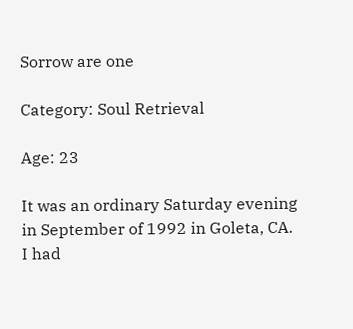Sorrow are one

Category: Soul Retrieval

Age: 23

It was an ordinary Saturday evening in September of 1992 in Goleta, CA.  I had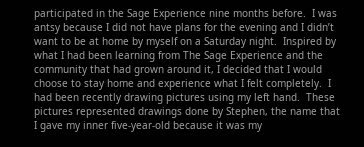participated in the Sage Experience nine months before.  I was antsy because I did not have plans for the evening and I didn’t want to be at home by myself on a Saturday night.  Inspired by what I had been learning from The Sage Experience and the community that had grown around it, I decided that I would choose to stay home and experience what I felt completely.  I had been recently drawing pictures using my left hand.  These pictures represented drawings done by Stephen, the name that I gave my inner five-year-old because it was my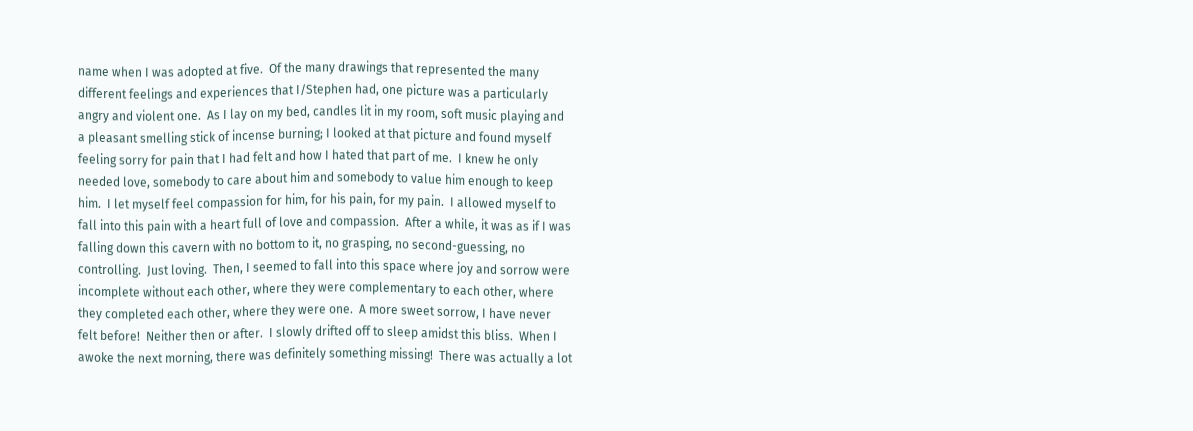name when I was adopted at five.  Of the many drawings that represented the many different feelings and experiences that I/Stephen had, one picture was a particularly angry and violent one.  As I lay on my bed, candles lit in my room, soft music playing and a pleasant smelling stick of incense burning; I looked at that picture and found myself feeling sorry for pain that I had felt and how I hated that part of me.  I knew he only needed love, somebody to care about him and somebody to value him enough to keep him.  I let myself feel compassion for him, for his pain, for my pain.  I allowed myself to fall into this pain with a heart full of love and compassion.  After a while, it was as if I was falling down this cavern with no bottom to it, no grasping, no second-guessing, no controlling.  Just loving.  Then, I seemed to fall into this space where joy and sorrow were incomplete without each other, where they were complementary to each other, where they completed each other, where they were one.  A more sweet sorrow, I have never felt before!  Neither then or after.  I slowly drifted off to sleep amidst this bliss.  When I awoke the next morning, there was definitely something missing!  There was actually a lot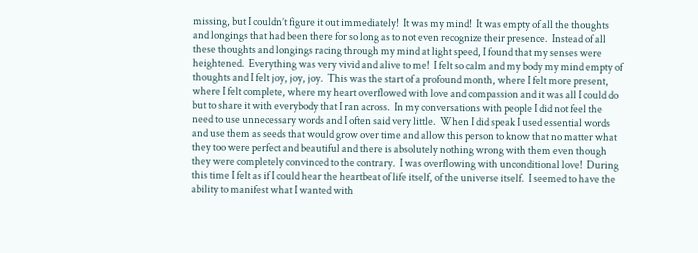missing, but I couldn’t figure it out immediately!  It was my mind!  It was empty of all the thoughts and longings that had been there for so long as to not even recognize their presence.  Instead of all these thoughts and longings racing through my mind at light speed, I found that my senses were heightened.  Everything was very vivid and alive to me!  I felt so calm and my body my mind empty of thoughts and I felt joy, joy, joy.  This was the start of a profound month, where I felt more present, where I felt complete, where my heart overflowed with love and compassion and it was all I could do but to share it with everybody that I ran across.  In my conversations with people I did not feel the need to use unnecessary words and I often said very little.  When I did speak I used essential words and use them as seeds that would grow over time and allow this person to know that no matter what they too were perfect and beautiful and there is absolutely nothing wrong with them even though they were completely convinced to the contrary.  I was overflowing with unconditional love!  During this time I felt as if I could hear the heartbeat of life itself, of the universe itself.  I seemed to have the ability to manifest what I wanted with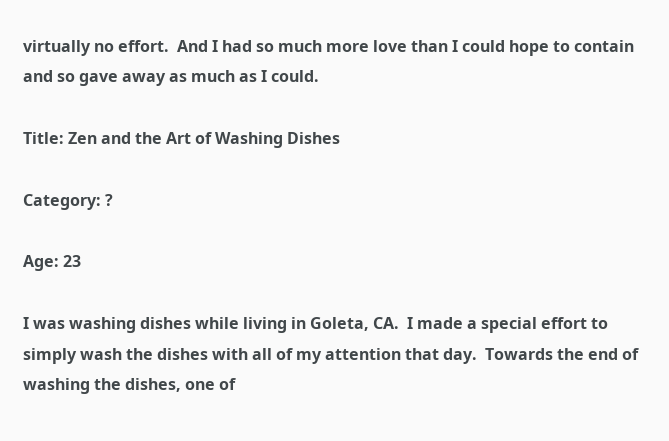virtually no effort.  And I had so much more love than I could hope to contain and so gave away as much as I could.

Title: Zen and the Art of Washing Dishes

Category: ?

Age: 23

I was washing dishes while living in Goleta, CA.  I made a special effort to simply wash the dishes with all of my attention that day.  Towards the end of washing the dishes, one of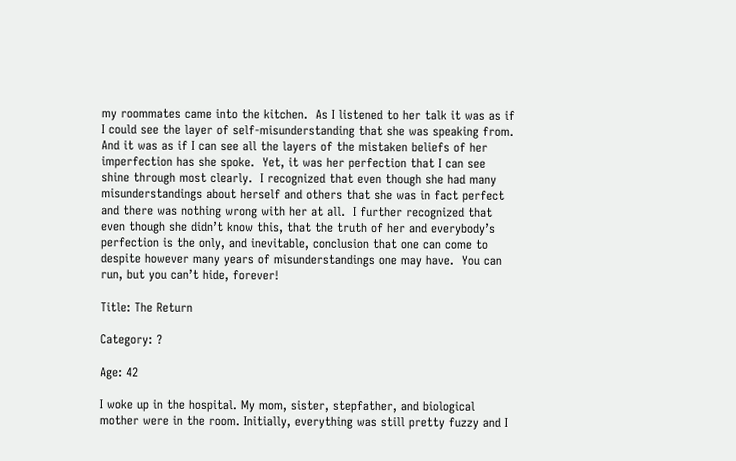my roommates came into the kitchen.  As I listened to her talk it was as if I could see the layer of self-misunderstanding that she was speaking from.  And it was as if I can see all the layers of the mistaken beliefs of her imperfection has she spoke.  Yet, it was her perfection that I can see shine through most clearly.  I recognized that even though she had many misunderstandings about herself and others that she was in fact perfect and there was nothing wrong with her at all.  I further recognized that even though she didn’t know this, that the truth of her and everybody’s perfection is the only, and inevitable, conclusion that one can come to despite however many years of misunderstandings one may have.  You can run, but you can’t hide, forever!

Title: The Return

Category: ?

Age: 42

I woke up in the hospital. My mom, sister, stepfather, and biological mother were in the room. Initially, everything was still pretty fuzzy and I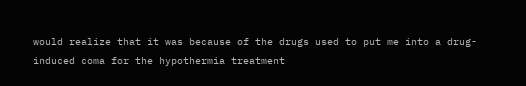would realize that it was because of the drugs used to put me into a drug-induced coma for the hypothermia treatment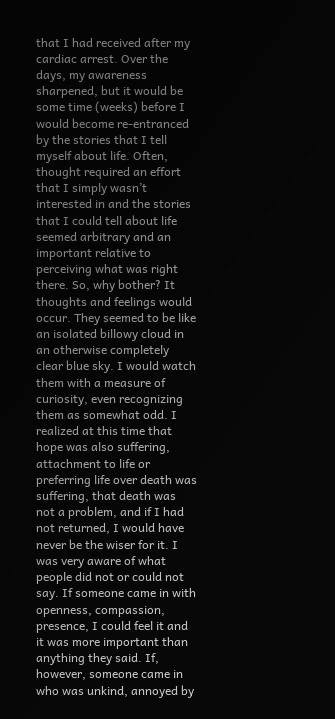that I had received after my cardiac arrest. Over the days, my awareness sharpened, but it would be some time (weeks) before I would become re-entranced by the stories that I tell myself about life. Often, thought required an effort that I simply wasn’t interested in and the stories that I could tell about life seemed arbitrary and an important relative to perceiving what was right there. So, why bother? It thoughts and feelings would occur. They seemed to be like an isolated billowy cloud in an otherwise completely clear blue sky. I would watch them with a measure of curiosity, even recognizing them as somewhat odd. I realized at this time that hope was also suffering, attachment to life or preferring life over death was suffering, that death was not a problem, and if I had not returned, I would have never be the wiser for it. I was very aware of what people did not or could not say. If someone came in with openness, compassion, presence, I could feel it and it was more important than anything they said. If, however, someone came in who was unkind, annoyed by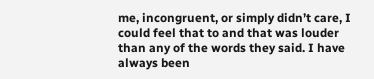me, incongruent, or simply didn’t care, I could feel that to and that was louder than any of the words they said. I have always been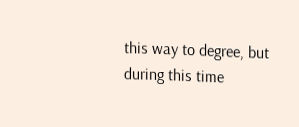this way to degree, but during this time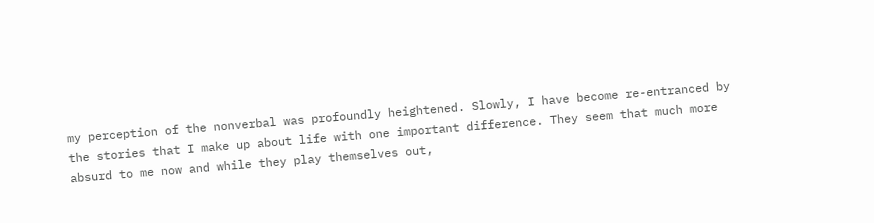my perception of the nonverbal was profoundly heightened. Slowly, I have become re-entranced by the stories that I make up about life with one important difference. They seem that much more absurd to me now and while they play themselves out,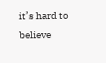it’s hard to believe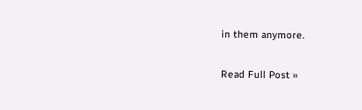in them anymore.

Read Full Post »